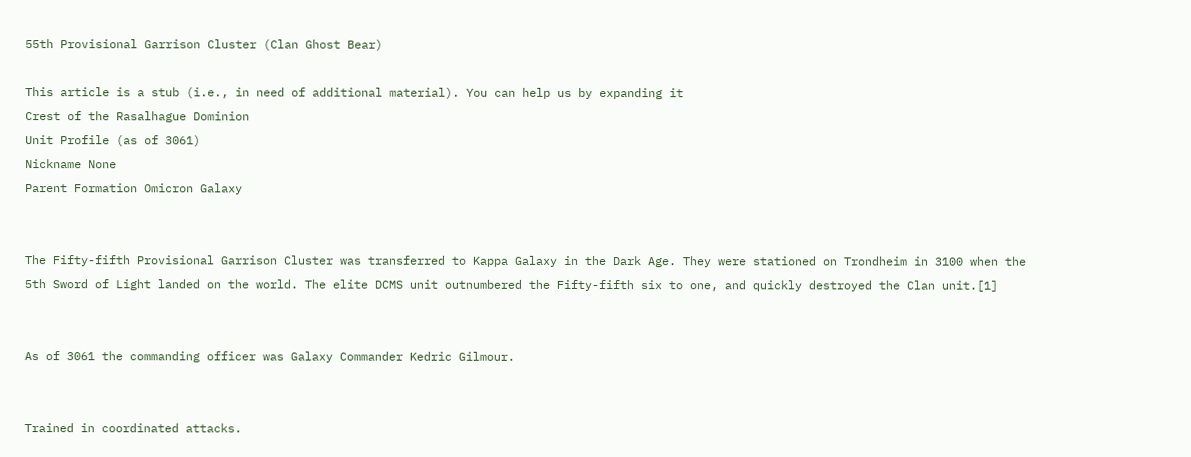55th Provisional Garrison Cluster (Clan Ghost Bear)

This article is a stub (i.e., in need of additional material). You can help us by expanding it
Crest of the Rasalhague Dominion
Unit Profile (as of 3061)
Nickname None
Parent Formation Omicron Galaxy


The Fifty-fifth Provisional Garrison Cluster was transferred to Kappa Galaxy in the Dark Age. They were stationed on Trondheim in 3100 when the 5th Sword of Light landed on the world. The elite DCMS unit outnumbered the Fifty-fifth six to one, and quickly destroyed the Clan unit.[1]


As of 3061 the commanding officer was Galaxy Commander Kedric Gilmour.


Trained in coordinated attacks.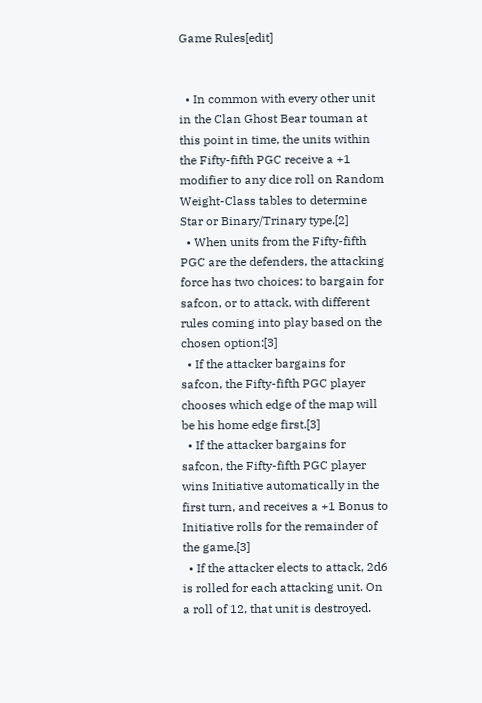Game Rules[edit]


  • In common with every other unit in the Clan Ghost Bear touman at this point in time, the units within the Fifty-fifth PGC receive a +1 modifier to any dice roll on Random Weight-Class tables to determine Star or Binary/Trinary type.[2]
  • When units from the Fifty-fifth PGC are the defenders, the attacking force has two choices: to bargain for safcon, or to attack, with different rules coming into play based on the chosen option:[3]
  • If the attacker bargains for safcon, the Fifty-fifth PGC player chooses which edge of the map will be his home edge first.[3]
  • If the attacker bargains for safcon, the Fifty-fifth PGC player wins Initiative automatically in the first turn, and receives a +1 Bonus to Initiative rolls for the remainder of the game.[3]
  • If the attacker elects to attack, 2d6 is rolled for each attacking unit. On a roll of 12, that unit is destroyed.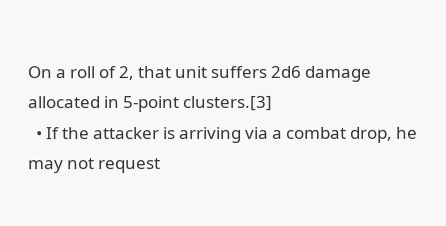On a roll of 2, that unit suffers 2d6 damage allocated in 5-point clusters.[3]
  • If the attacker is arriving via a combat drop, he may not request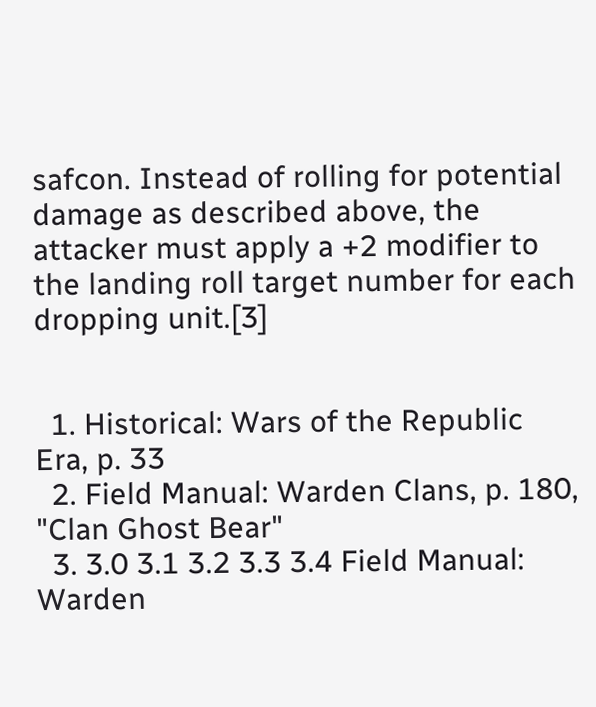safcon. Instead of rolling for potential damage as described above, the attacker must apply a +2 modifier to the landing roll target number for each dropping unit.[3]


  1. Historical: Wars of the Republic Era, p. 33
  2. Field Manual: Warden Clans, p. 180, "Clan Ghost Bear"
  3. 3.0 3.1 3.2 3.3 3.4 Field Manual: Warden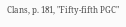Clans, p. 181, "Fifty-fifth PGC"